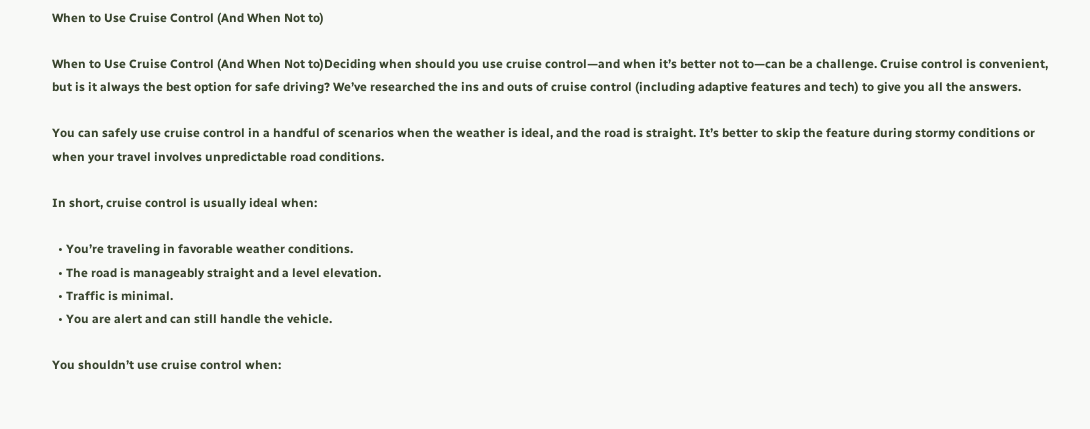When to Use Cruise Control (And When Not to)

When to Use Cruise Control (And When Not to)Deciding when should you use cruise control—and when it’s better not to—can be a challenge. Cruise control is convenient, but is it always the best option for safe driving? We’ve researched the ins and outs of cruise control (including adaptive features and tech) to give you all the answers.

You can safely use cruise control in a handful of scenarios when the weather is ideal, and the road is straight. It’s better to skip the feature during stormy conditions or when your travel involves unpredictable road conditions.

In short, cruise control is usually ideal when:

  • You’re traveling in favorable weather conditions.
  • The road is manageably straight and a level elevation.
  • Traffic is minimal.
  • You are alert and can still handle the vehicle.

You shouldn’t use cruise control when: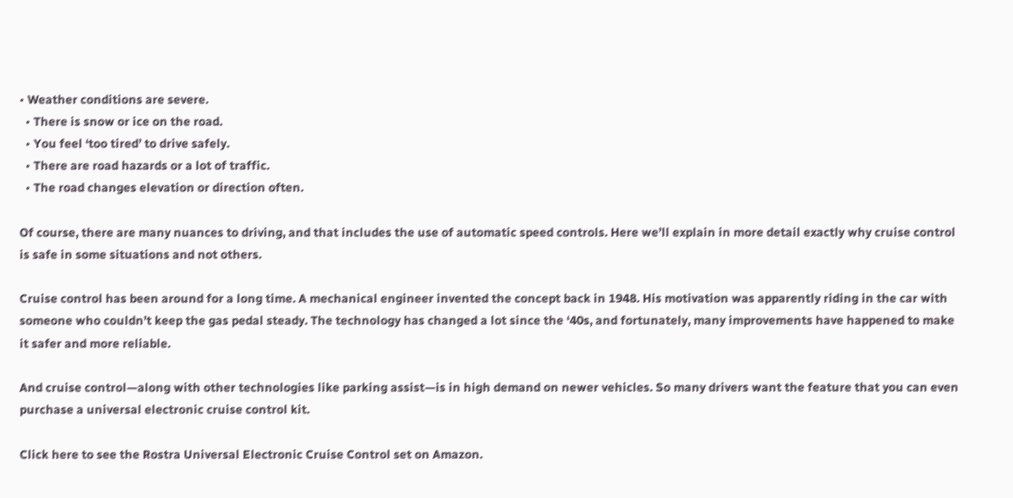• Weather conditions are severe.
  • There is snow or ice on the road.
  • You feel ‘too tired’ to drive safely.
  • There are road hazards or a lot of traffic.
  • The road changes elevation or direction often.

Of course, there are many nuances to driving, and that includes the use of automatic speed controls. Here we’ll explain in more detail exactly why cruise control is safe in some situations and not others.

Cruise control has been around for a long time. A mechanical engineer invented the concept back in 1948. His motivation was apparently riding in the car with someone who couldn’t keep the gas pedal steady. The technology has changed a lot since the ‘40s, and fortunately, many improvements have happened to make it safer and more reliable.

And cruise control—along with other technologies like parking assist—is in high demand on newer vehicles. So many drivers want the feature that you can even purchase a universal electronic cruise control kit.

Click here to see the Rostra Universal Electronic Cruise Control set on Amazon.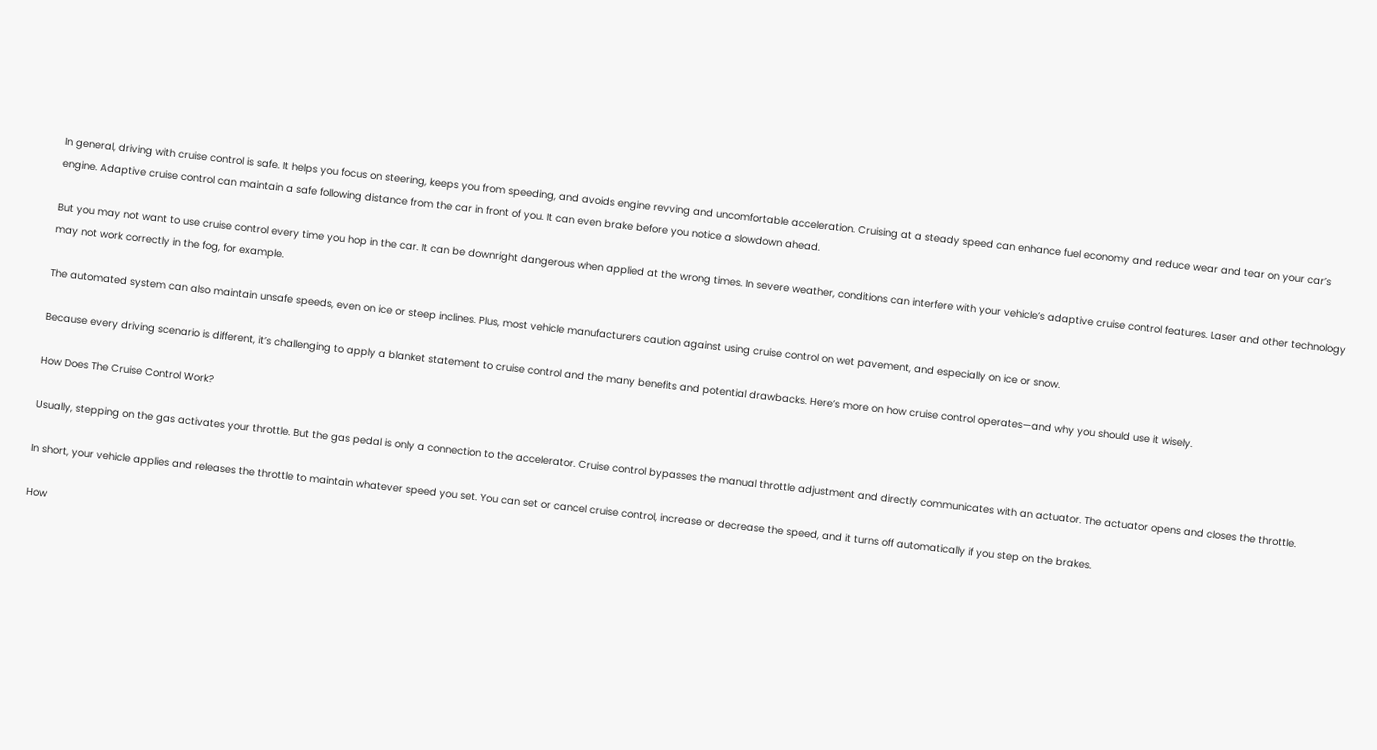In general, driving with cruise control is safe. It helps you focus on steering, keeps you from speeding, and avoids engine revving and uncomfortable acceleration. Cruising at a steady speed can enhance fuel economy and reduce wear and tear on your car’s engine. Adaptive cruise control can maintain a safe following distance from the car in front of you. It can even brake before you notice a slowdown ahead.

But you may not want to use cruise control every time you hop in the car. It can be downright dangerous when applied at the wrong times. In severe weather, conditions can interfere with your vehicle’s adaptive cruise control features. Laser and other technology may not work correctly in the fog, for example.

The automated system can also maintain unsafe speeds, even on ice or steep inclines. Plus, most vehicle manufacturers caution against using cruise control on wet pavement, and especially on ice or snow.

Because every driving scenario is different, it’s challenging to apply a blanket statement to cruise control and the many benefits and potential drawbacks. Here’s more on how cruise control operates—and why you should use it wisely.

How Does The Cruise Control Work?

Usually, stepping on the gas activates your throttle. But the gas pedal is only a connection to the accelerator. Cruise control bypasses the manual throttle adjustment and directly communicates with an actuator. The actuator opens and closes the throttle.

In short, your vehicle applies and releases the throttle to maintain whatever speed you set. You can set or cancel cruise control, increase or decrease the speed, and it turns off automatically if you step on the brakes.

How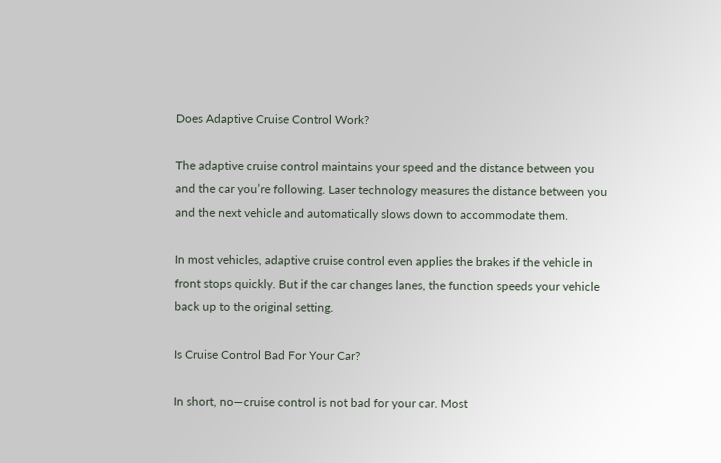Does Adaptive Cruise Control Work?

The adaptive cruise control maintains your speed and the distance between you and the car you’re following. Laser technology measures the distance between you and the next vehicle and automatically slows down to accommodate them.

In most vehicles, adaptive cruise control even applies the brakes if the vehicle in front stops quickly. But if the car changes lanes, the function speeds your vehicle back up to the original setting.

Is Cruise Control Bad For Your Car?

In short, no—cruise control is not bad for your car. Most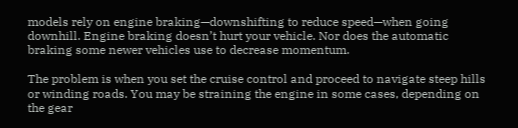models rely on engine braking—downshifting to reduce speed—when going downhill. Engine braking doesn’t hurt your vehicle. Nor does the automatic braking some newer vehicles use to decrease momentum.

The problem is when you set the cruise control and proceed to navigate steep hills or winding roads. You may be straining the engine in some cases, depending on the gear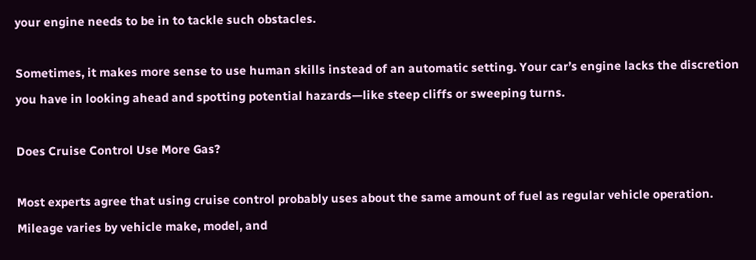your engine needs to be in to tackle such obstacles.

Sometimes, it makes more sense to use human skills instead of an automatic setting. Your car’s engine lacks the discretion you have in looking ahead and spotting potential hazards—like steep cliffs or sweeping turns.

Does Cruise Control Use More Gas?

Most experts agree that using cruise control probably uses about the same amount of fuel as regular vehicle operation. Mileage varies by vehicle make, model, and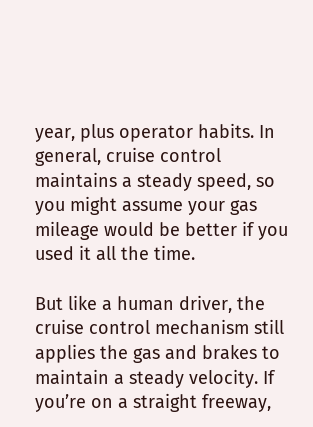year, plus operator habits. In general, cruise control maintains a steady speed, so you might assume your gas mileage would be better if you used it all the time.

But like a human driver, the cruise control mechanism still applies the gas and brakes to maintain a steady velocity. If you’re on a straight freeway,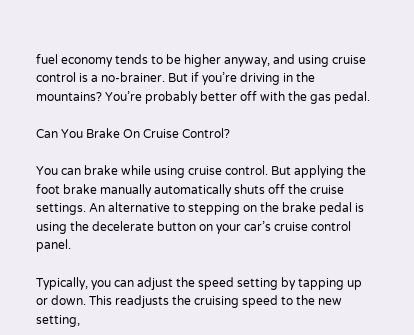fuel economy tends to be higher anyway, and using cruise control is a no-brainer. But if you’re driving in the mountains? You’re probably better off with the gas pedal.

Can You Brake On Cruise Control?

You can brake while using cruise control. But applying the foot brake manually automatically shuts off the cruise settings. An alternative to stepping on the brake pedal is using the decelerate button on your car’s cruise control panel.

Typically, you can adjust the speed setting by tapping up or down. This readjusts the cruising speed to the new setting,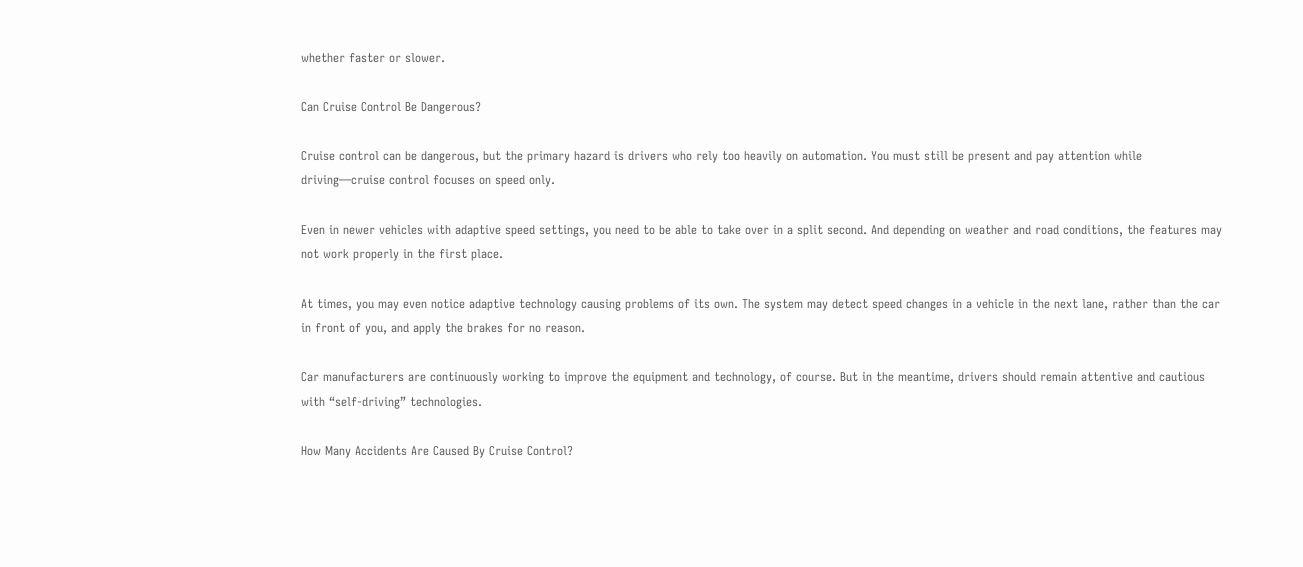whether faster or slower.

Can Cruise Control Be Dangerous?

Cruise control can be dangerous, but the primary hazard is drivers who rely too heavily on automation. You must still be present and pay attention while driving—cruise control focuses on speed only.

Even in newer vehicles with adaptive speed settings, you need to be able to take over in a split second. And depending on weather and road conditions, the features may not work properly in the first place.

At times, you may even notice adaptive technology causing problems of its own. The system may detect speed changes in a vehicle in the next lane, rather than the car in front of you, and apply the brakes for no reason.

Car manufacturers are continuously working to improve the equipment and technology, of course. But in the meantime, drivers should remain attentive and cautious with “self-driving” technologies.

How Many Accidents Are Caused By Cruise Control?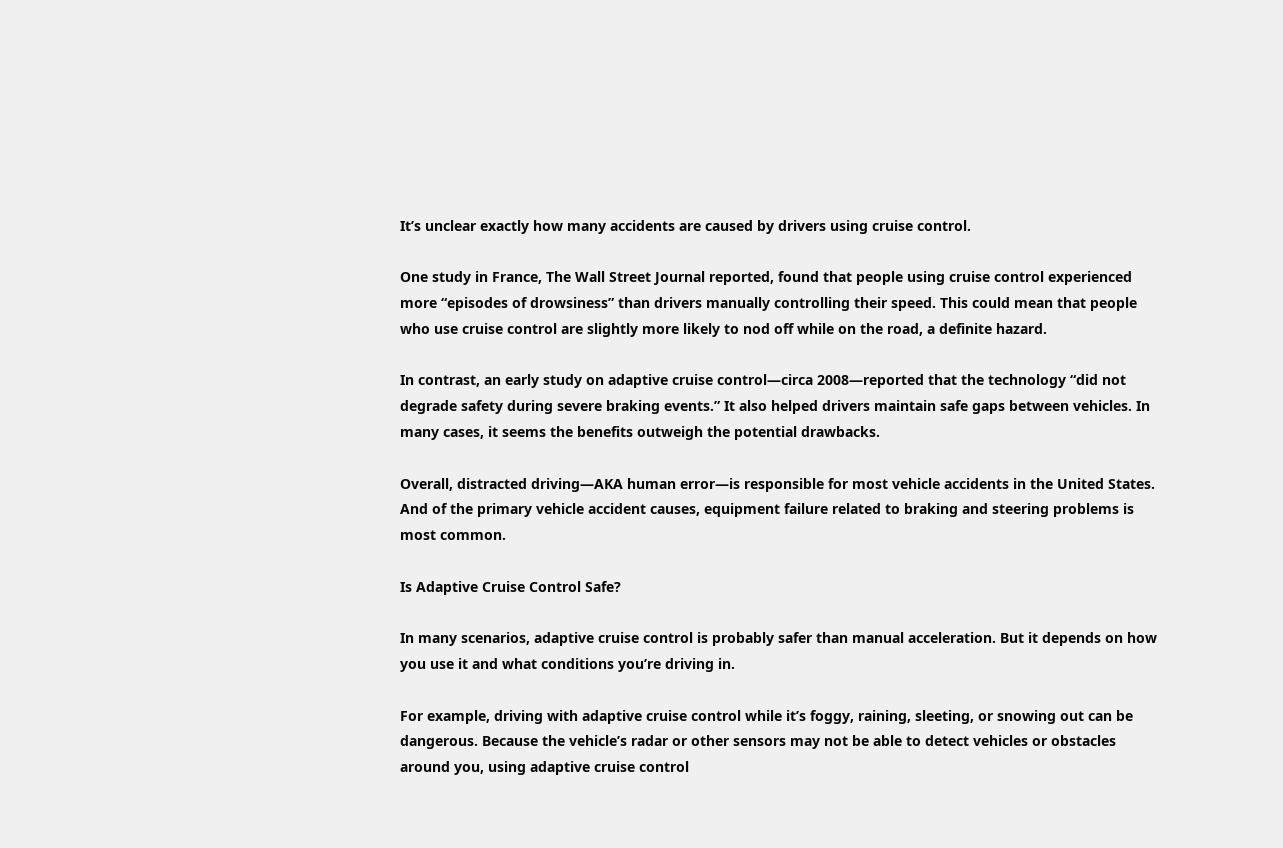It’s unclear exactly how many accidents are caused by drivers using cruise control.

One study in France, The Wall Street Journal reported, found that people using cruise control experienced more “episodes of drowsiness” than drivers manually controlling their speed. This could mean that people who use cruise control are slightly more likely to nod off while on the road, a definite hazard.

In contrast, an early study on adaptive cruise control—circa 2008—reported that the technology “did not degrade safety during severe braking events.” It also helped drivers maintain safe gaps between vehicles. In many cases, it seems the benefits outweigh the potential drawbacks.

Overall, distracted driving—AKA human error—is responsible for most vehicle accidents in the United States. And of the primary vehicle accident causes, equipment failure related to braking and steering problems is most common.

Is Adaptive Cruise Control Safe?

In many scenarios, adaptive cruise control is probably safer than manual acceleration. But it depends on how you use it and what conditions you’re driving in.

For example, driving with adaptive cruise control while it’s foggy, raining, sleeting, or snowing out can be dangerous. Because the vehicle’s radar or other sensors may not be able to detect vehicles or obstacles around you, using adaptive cruise control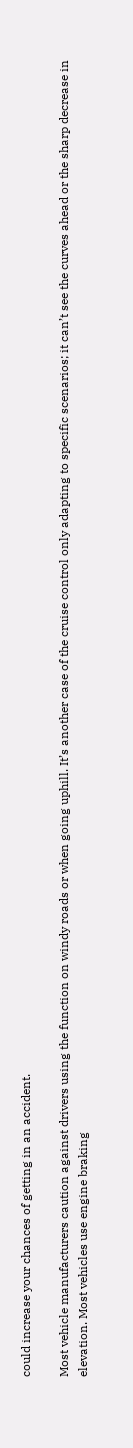could increase your chances of getting in an accident.

Most vehicle manufacturers caution against drivers using the function on windy roads or when going uphill. It’s another case of the cruise control only adapting to specific scenarios; it can’t see the curves ahead or the sharp decrease in elevation. Most vehicles use engine braking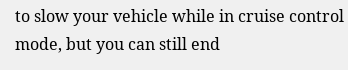to slow your vehicle while in cruise control mode, but you can still end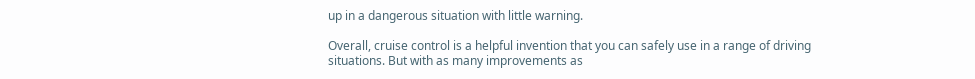up in a dangerous situation with little warning.

Overall, cruise control is a helpful invention that you can safely use in a range of driving situations. But with as many improvements as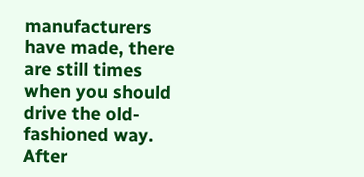manufacturers have made, there are still times when you should drive the old-fashioned way. After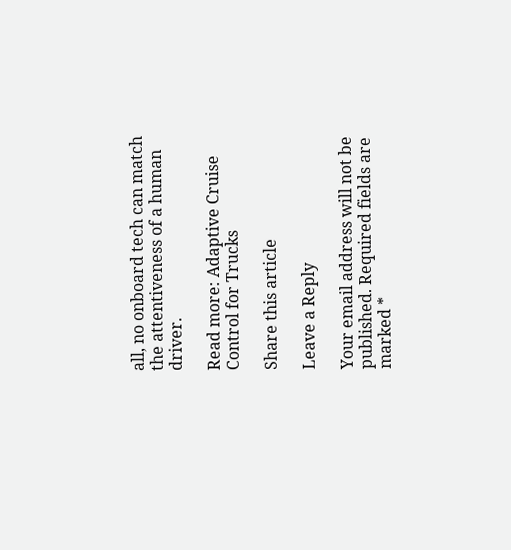all, no onboard tech can match the attentiveness of a human driver.

Read more: Adaptive Cruise Control for Trucks

Share this article

Leave a Reply

Your email address will not be published. Required fields are marked *